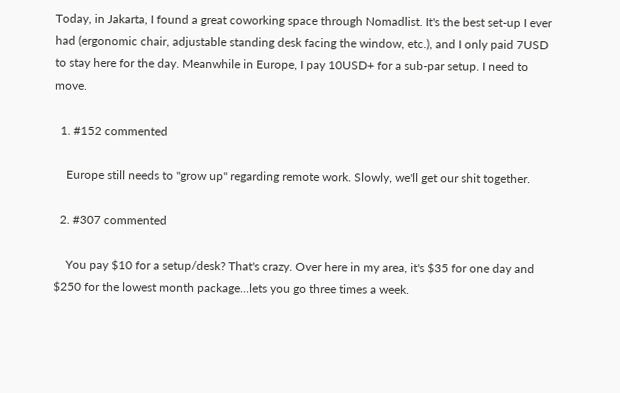Today, in Jakarta, I found a great coworking space through Nomadlist. It's the best set-up I ever had (ergonomic chair, adjustable standing desk facing the window, etc.), and I only paid 7USD to stay here for the day. Meanwhile in Europe, I pay 10USD+ for a sub-par setup. I need to move.

  1. #152 commented

    Europe still needs to "grow up" regarding remote work. Slowly, we'll get our shit together.

  2. #307 commented

    You pay $10 for a setup/desk? That's crazy. Over here in my area, it's $35 for one day and $250 for the lowest month package...lets you go three times a week.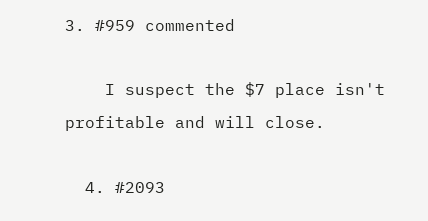3. #959 commented

    I suspect the $7 place isn't profitable and will close.

  4. #2093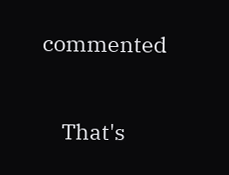commented

    That's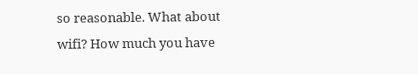so reasonable. What about wifi? How much you have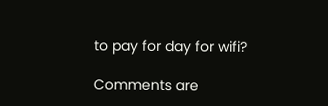to pay for day for wifi?

Comments are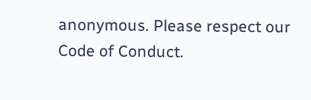anonymous. Please respect our Code of Conduct.